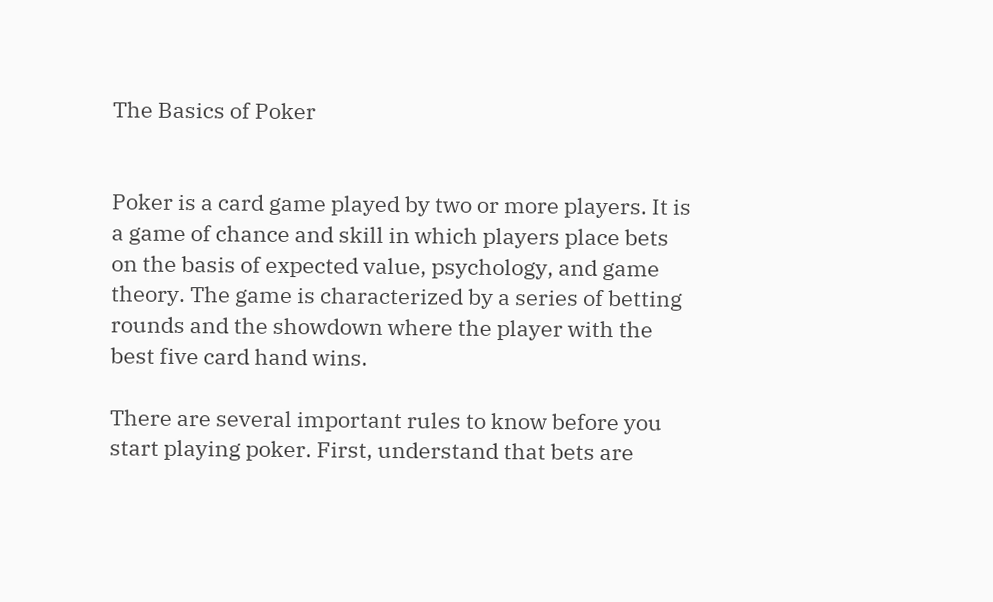The Basics of Poker


Poker is a card game played by two or more players. It is a game of chance and skill in which players place bets on the basis of expected value, psychology, and game theory. The game is characterized by a series of betting rounds and the showdown where the player with the best five card hand wins.

There are several important rules to know before you start playing poker. First, understand that bets are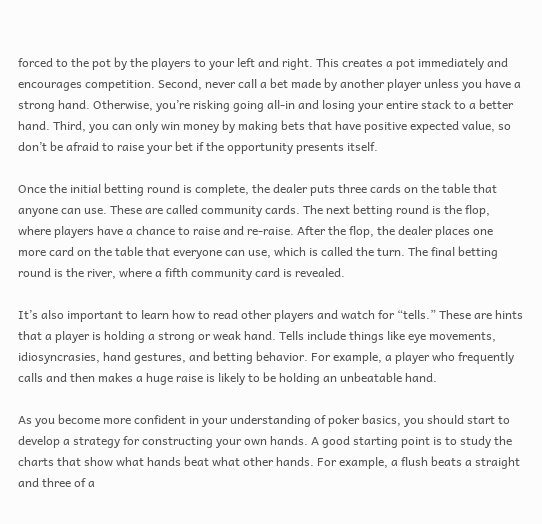forced to the pot by the players to your left and right. This creates a pot immediately and encourages competition. Second, never call a bet made by another player unless you have a strong hand. Otherwise, you’re risking going all-in and losing your entire stack to a better hand. Third, you can only win money by making bets that have positive expected value, so don’t be afraid to raise your bet if the opportunity presents itself.

Once the initial betting round is complete, the dealer puts three cards on the table that anyone can use. These are called community cards. The next betting round is the flop, where players have a chance to raise and re-raise. After the flop, the dealer places one more card on the table that everyone can use, which is called the turn. The final betting round is the river, where a fifth community card is revealed.

It’s also important to learn how to read other players and watch for “tells.” These are hints that a player is holding a strong or weak hand. Tells include things like eye movements, idiosyncrasies, hand gestures, and betting behavior. For example, a player who frequently calls and then makes a huge raise is likely to be holding an unbeatable hand.

As you become more confident in your understanding of poker basics, you should start to develop a strategy for constructing your own hands. A good starting point is to study the charts that show what hands beat what other hands. For example, a flush beats a straight and three of a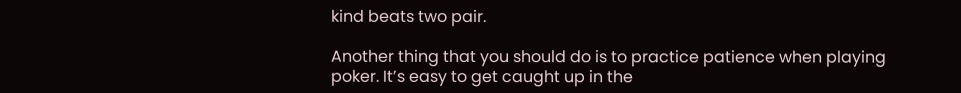kind beats two pair.

Another thing that you should do is to practice patience when playing poker. It’s easy to get caught up in the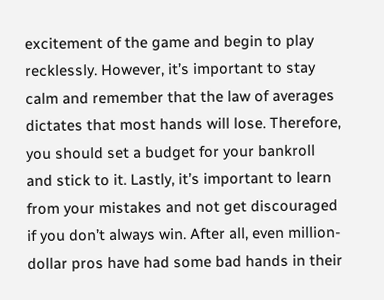excitement of the game and begin to play recklessly. However, it’s important to stay calm and remember that the law of averages dictates that most hands will lose. Therefore, you should set a budget for your bankroll and stick to it. Lastly, it’s important to learn from your mistakes and not get discouraged if you don’t always win. After all, even million-dollar pros have had some bad hands in their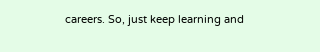careers. So, just keep learning and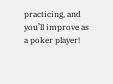practicing, and you’ll improve as a poker player!